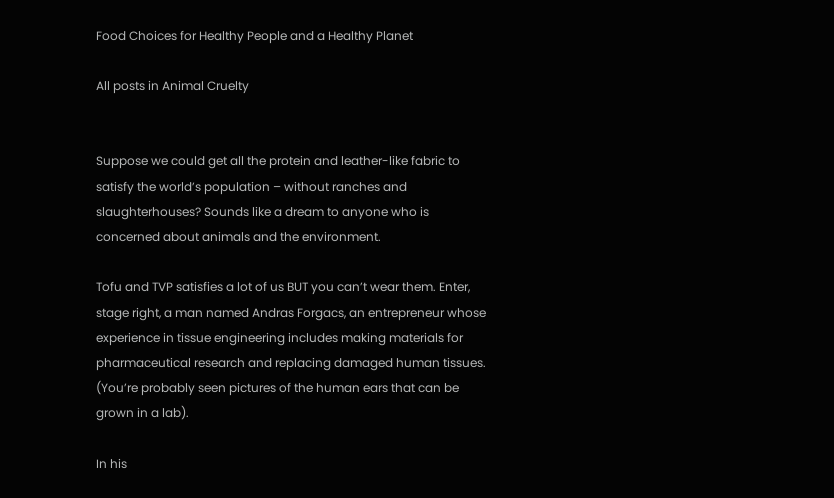Food Choices for Healthy People and a Healthy Planet

All posts in Animal Cruelty


Suppose we could get all the protein and leather-like fabric to satisfy the world’s population – without ranches and slaughterhouses? Sounds like a dream to anyone who is concerned about animals and the environment.

Tofu and TVP satisfies a lot of us BUT you can’t wear them. Enter, stage right, a man named Andras Forgacs, an entrepreneur whose experience in tissue engineering includes making materials for pharmaceutical research and replacing damaged human tissues. (You’re probably seen pictures of the human ears that can be grown in a lab).

In his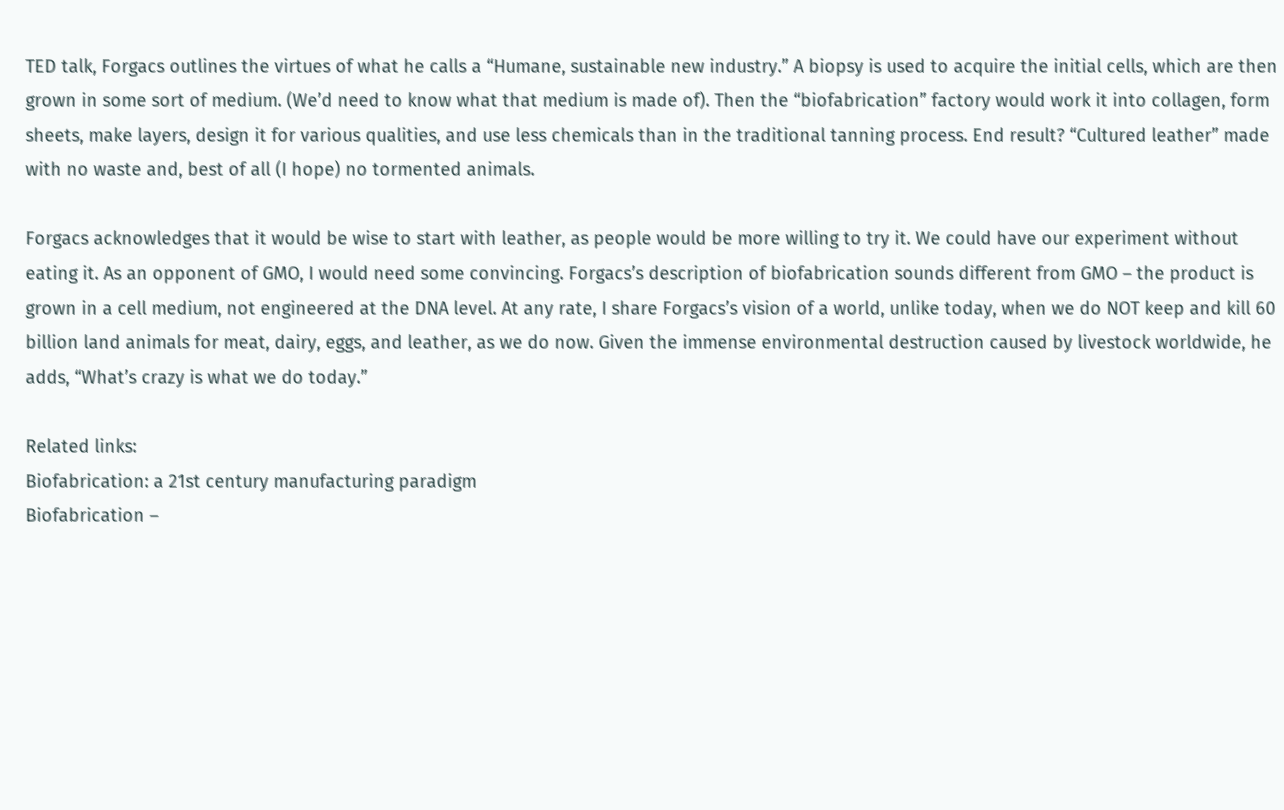TED talk, Forgacs outlines the virtues of what he calls a “Humane, sustainable new industry.” A biopsy is used to acquire the initial cells, which are then grown in some sort of medium. (We’d need to know what that medium is made of). Then the “biofabrication” factory would work it into collagen, form sheets, make layers, design it for various qualities, and use less chemicals than in the traditional tanning process. End result? “Cultured leather” made with no waste and, best of all (I hope) no tormented animals.

Forgacs acknowledges that it would be wise to start with leather, as people would be more willing to try it. We could have our experiment without eating it. As an opponent of GMO, I would need some convincing. Forgacs’s description of biofabrication sounds different from GMO – the product is grown in a cell medium, not engineered at the DNA level. At any rate, I share Forgacs’s vision of a world, unlike today, when we do NOT keep and kill 60 billion land animals for meat, dairy, eggs, and leather, as we do now. Given the immense environmental destruction caused by livestock worldwide, he adds, “What’s crazy is what we do today.”

Related links:
Biofabrication: a 21st century manufacturing paradigm
Biofabrication –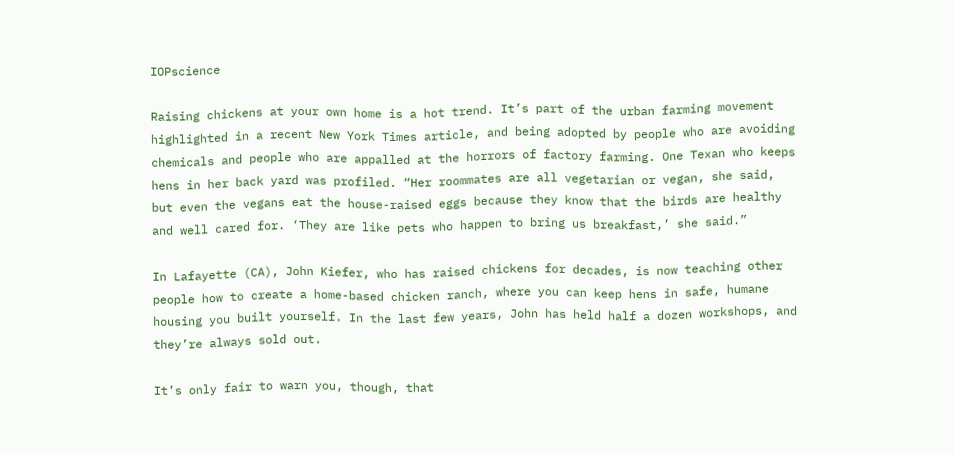IOPscience

Raising chickens at your own home is a hot trend. It’s part of the urban farming movement highlighted in a recent New York Times article, and being adopted by people who are avoiding chemicals and people who are appalled at the horrors of factory farming. One Texan who keeps hens in her back yard was profiled. “Her roommates are all vegetarian or vegan, she said, but even the vegans eat the house-raised eggs because they know that the birds are healthy and well cared for. ‘They are like pets who happen to bring us breakfast,’ she said.”

In Lafayette (CA), John Kiefer, who has raised chickens for decades, is now teaching other people how to create a home-based chicken ranch, where you can keep hens in safe, humane housing you built yourself. In the last few years, John has held half a dozen workshops, and they’re always sold out.

It’s only fair to warn you, though, that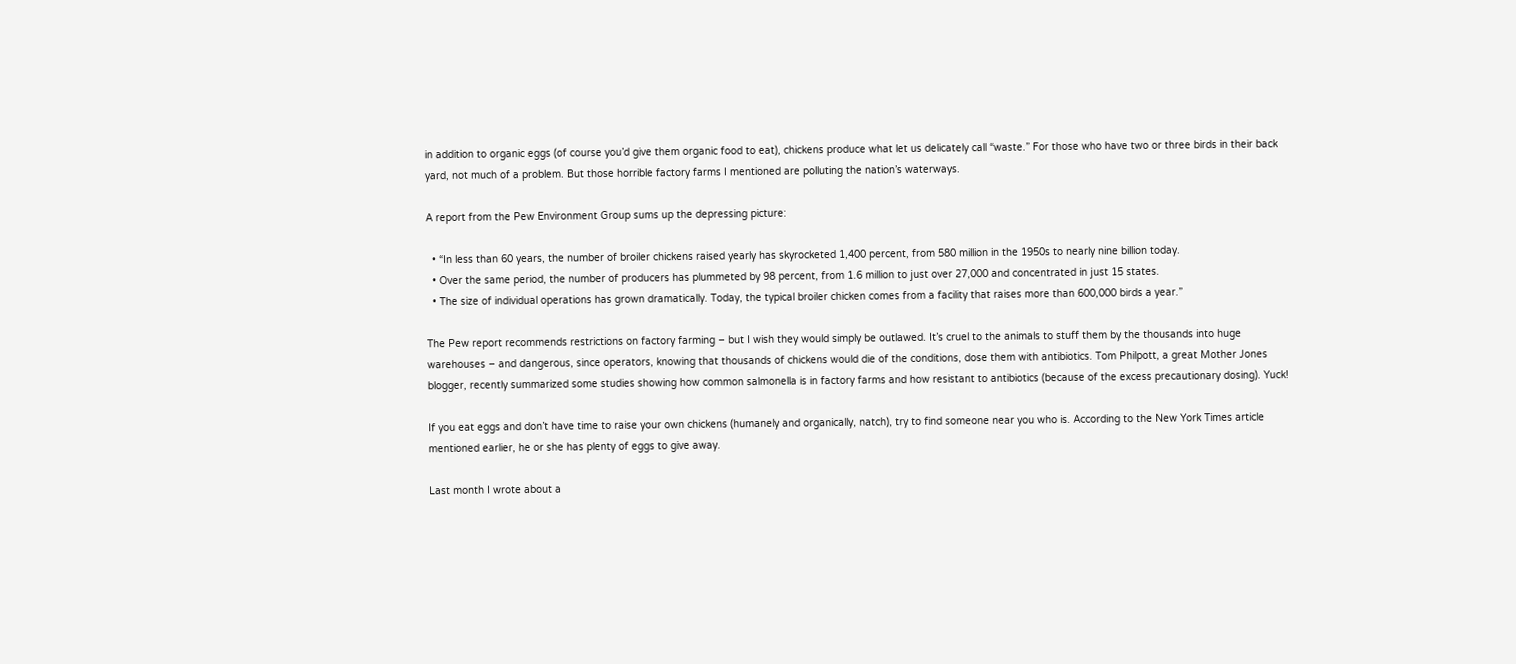in addition to organic eggs (of course you’d give them organic food to eat), chickens produce what let us delicately call “waste.” For those who have two or three birds in their back yard, not much of a problem. But those horrible factory farms I mentioned are polluting the nation’s waterways.

A report from the Pew Environment Group sums up the depressing picture:

  • “In less than 60 years, the number of broiler chickens raised yearly has skyrocketed 1,400 percent, from 580 million in the 1950s to nearly nine billion today.
  • Over the same period, the number of producers has plummeted by 98 percent, from 1.6 million to just over 27,000 and concentrated in just 15 states.
  • The size of individual operations has grown dramatically. Today, the typical broiler chicken comes from a facility that raises more than 600,000 birds a year.”

The Pew report recommends restrictions on factory farming – but I wish they would simply be outlawed. It’s cruel to the animals to stuff them by the thousands into huge warehouses – and dangerous, since operators, knowing that thousands of chickens would die of the conditions, dose them with antibiotics. Tom Philpott, a great Mother Jones blogger, recently summarized some studies showing how common salmonella is in factory farms and how resistant to antibiotics (because of the excess precautionary dosing). Yuck!

If you eat eggs and don’t have time to raise your own chickens (humanely and organically, natch), try to find someone near you who is. According to the New York Times article mentioned earlier, he or she has plenty of eggs to give away.

Last month I wrote about a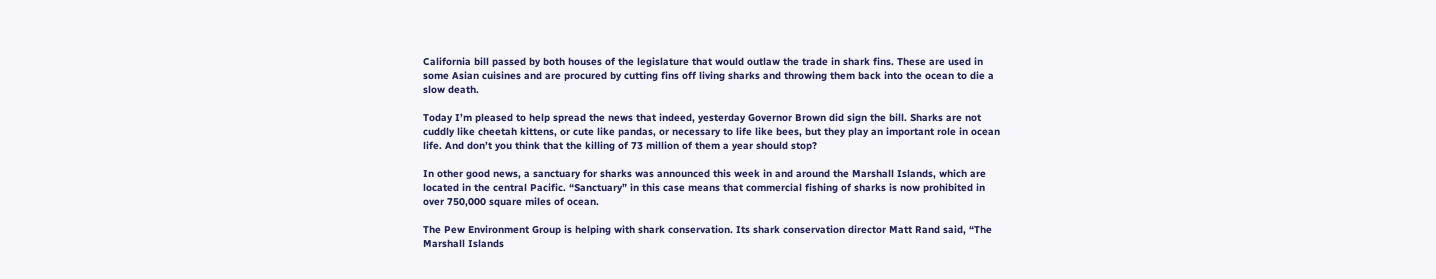California bill passed by both houses of the legislature that would outlaw the trade in shark fins. These are used in some Asian cuisines and are procured by cutting fins off living sharks and throwing them back into the ocean to die a slow death.

Today I’m pleased to help spread the news that indeed, yesterday Governor Brown did sign the bill. Sharks are not cuddly like cheetah kittens, or cute like pandas, or necessary to life like bees, but they play an important role in ocean life. And don’t you think that the killing of 73 million of them a year should stop?

In other good news, a sanctuary for sharks was announced this week in and around the Marshall Islands, which are located in the central Pacific. “Sanctuary” in this case means that commercial fishing of sharks is now prohibited in over 750,000 square miles of ocean.

The Pew Environment Group is helping with shark conservation. Its shark conservation director Matt Rand said, “The Marshall Islands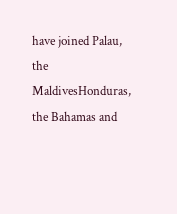have joined Palau, the MaldivesHonduras, the Bahamas and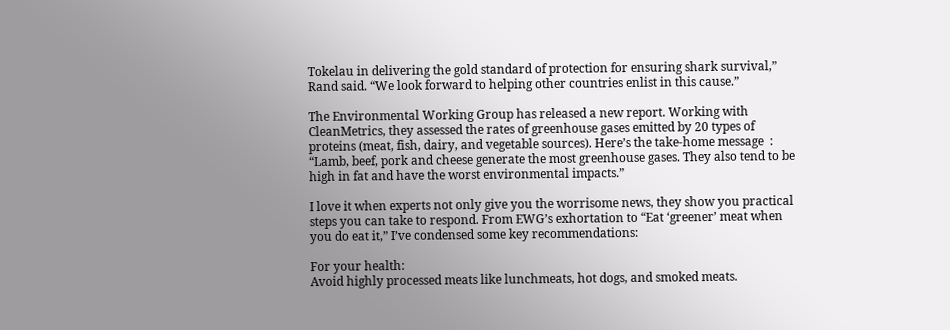Tokelau in delivering the gold standard of protection for ensuring shark survival,” Rand said. “We look forward to helping other countries enlist in this cause.”

The Environmental Working Group has released a new report. Working with CleanMetrics, they assessed the rates of greenhouse gases emitted by 20 types of proteins (meat, fish, dairy, and vegetable sources). Here’s the take-home message  : “Lamb, beef, pork and cheese generate the most greenhouse gases. They also tend to be high in fat and have the worst environmental impacts.”

I love it when experts not only give you the worrisome news, they show you practical steps you can take to respond. From EWG’s exhortation to “Eat ‘greener’ meat when you do eat it,” I’ve condensed some key recommendations:

For your health:
Avoid highly processed meats like lunchmeats, hot dogs, and smoked meats.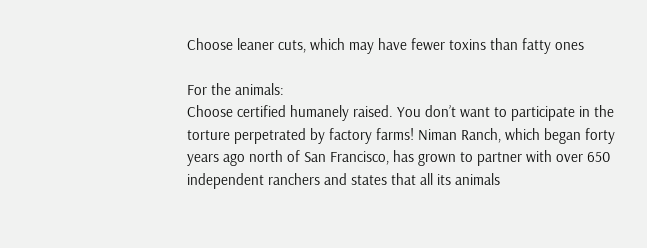Choose leaner cuts, which may have fewer toxins than fatty ones

For the animals:
Choose certified humanely raised. You don’t want to participate in the torture perpetrated by factory farms! Niman Ranch, which began forty years ago north of San Francisco, has grown to partner with over 650 independent ranchers and states that all its animals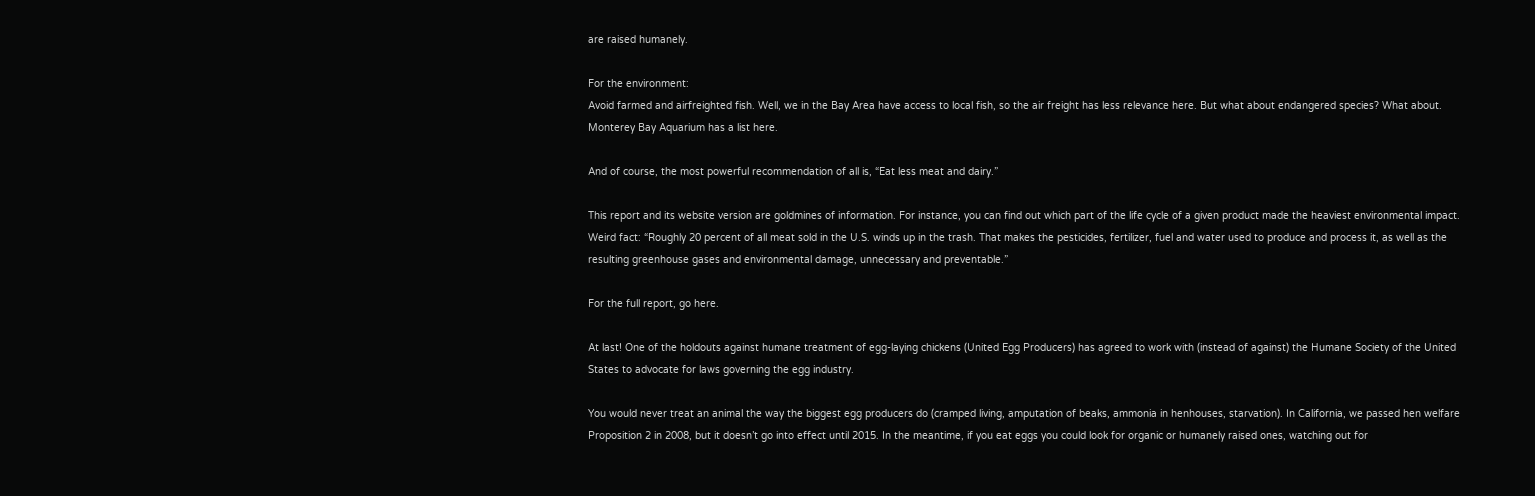are raised humanely.

For the environment:
Avoid farmed and airfreighted fish. Well, we in the Bay Area have access to local fish, so the air freight has less relevance here. But what about endangered species? What about. Monterey Bay Aquarium has a list here.

And of course, the most powerful recommendation of all is, “Eat less meat and dairy.”

This report and its website version are goldmines of information. For instance, you can find out which part of the life cycle of a given product made the heaviest environmental impact. Weird fact: “Roughly 20 percent of all meat sold in the U.S. winds up in the trash. That makes the pesticides, fertilizer, fuel and water used to produce and process it, as well as the resulting greenhouse gases and environmental damage, unnecessary and preventable.”

For the full report, go here.

At last! One of the holdouts against humane treatment of egg-laying chickens (United Egg Producers) has agreed to work with (instead of against) the Humane Society of the United States to advocate for laws governing the egg industry.

You would never treat an animal the way the biggest egg producers do (cramped living, amputation of beaks, ammonia in henhouses, starvation). In California, we passed hen welfare Proposition 2 in 2008, but it doesn’t go into effect until 2015. In the meantime, if you eat eggs you could look for organic or humanely raised ones, watching out for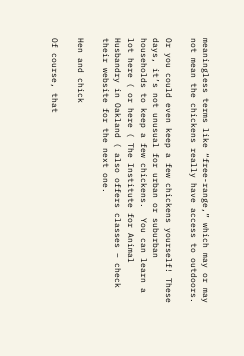meaningless terms like “free-range,” which may or may not mean the chickens really have access to outdoors.

Or you could even keep a few chickens yourself! These days, it’s not unusual for urban or suburban households to keep a few chickens.  You can learn a lot here ( or here ( The Institute for Animal Husbandry in Oakland ( also offers classes – check their website for the next one.

Hen and chick

Of course, that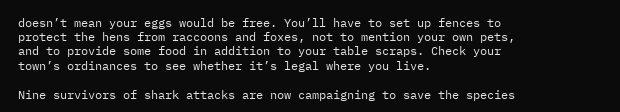doesn’t mean your eggs would be free. You’ll have to set up fences to protect the hens from raccoons and foxes, not to mention your own pets, and to provide some food in addition to your table scraps. Check your town’s ordinances to see whether it’s legal where you live.

Nine survivors of shark attacks are now campaigning to save the species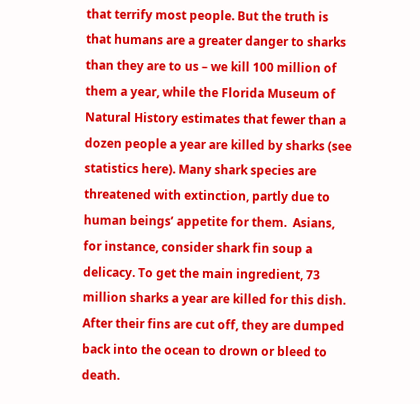that terrify most people. But the truth is that humans are a greater danger to sharks than they are to us – we kill 100 million of them a year, while the Florida Museum of Natural History estimates that fewer than a dozen people a year are killed by sharks (see statistics here). Many shark species are threatened with extinction, partly due to human beings’ appetite for them.  Asians, for instance, consider shark fin soup a delicacy. To get the main ingredient, 73 million sharks a year are killed for this dish. After their fins are cut off, they are dumped back into the ocean to drown or bleed to death.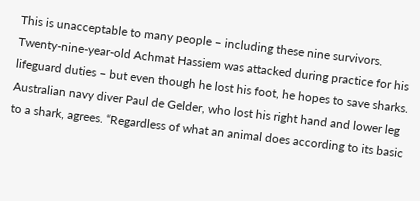This is unacceptable to many people – including these nine survivors. Twenty-nine-year-old Achmat Hassiem was attacked during practice for his lifeguard duties – but even though he lost his foot, he hopes to save sharks. Australian navy diver Paul de Gelder, who lost his right hand and lower leg to a shark, agrees. “Regardless of what an animal does according to its basic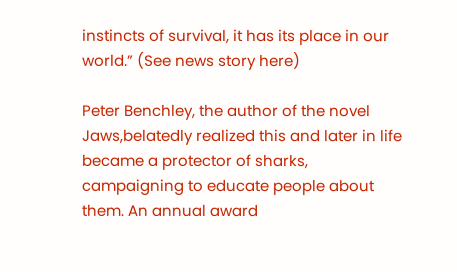instincts of survival, it has its place in our world.” (See news story here)

Peter Benchley, the author of the novel Jaws,belatedly realized this and later in life became a protector of sharks, campaigning to educate people about them. An annual award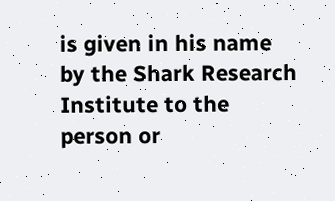is given in his name by the Shark Research Institute to the person or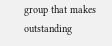group that makes outstanding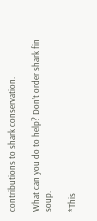contributions to shark conservation.

What can you do to help? Don’t order shark fin soup.

*This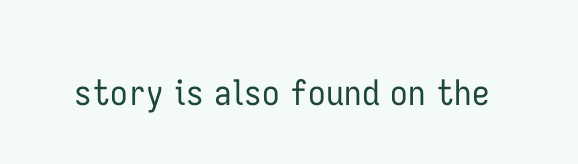story is also found on the